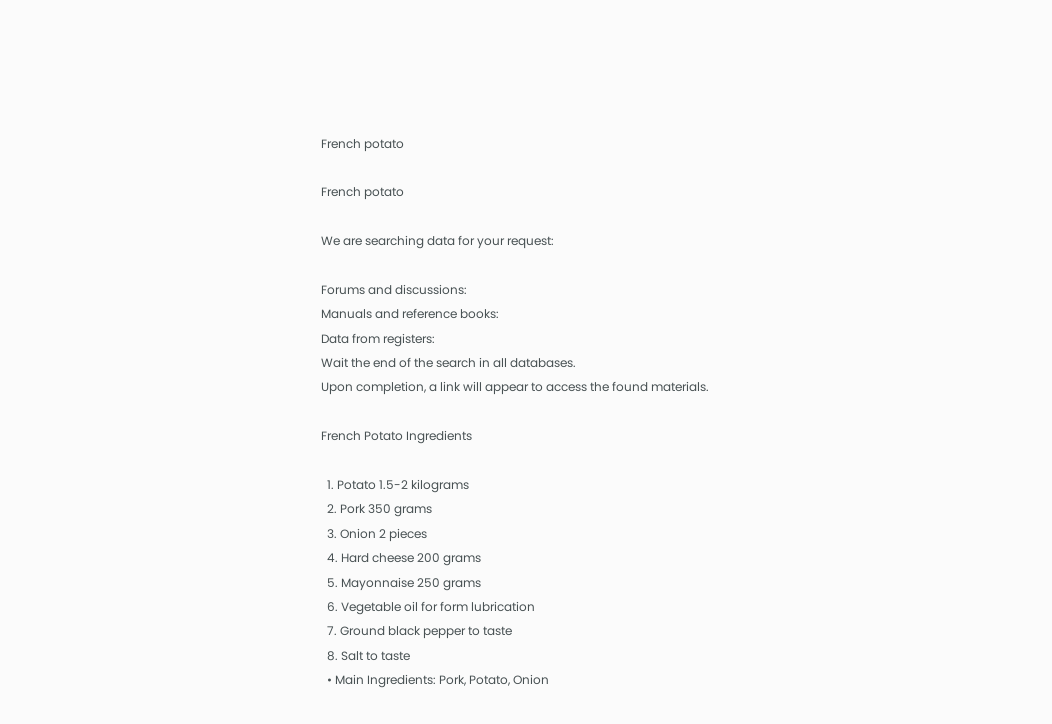French potato

French potato

We are searching data for your request:

Forums and discussions:
Manuals and reference books:
Data from registers:
Wait the end of the search in all databases.
Upon completion, a link will appear to access the found materials.

French Potato Ingredients

  1. Potato 1.5-2 kilograms
  2. Pork 350 grams
  3. Onion 2 pieces
  4. Hard cheese 200 grams
  5. Mayonnaise 250 grams
  6. Vegetable oil for form lubrication
  7. Ground black pepper to taste
  8. Salt to taste
  • Main Ingredients: Pork, Potato, Onion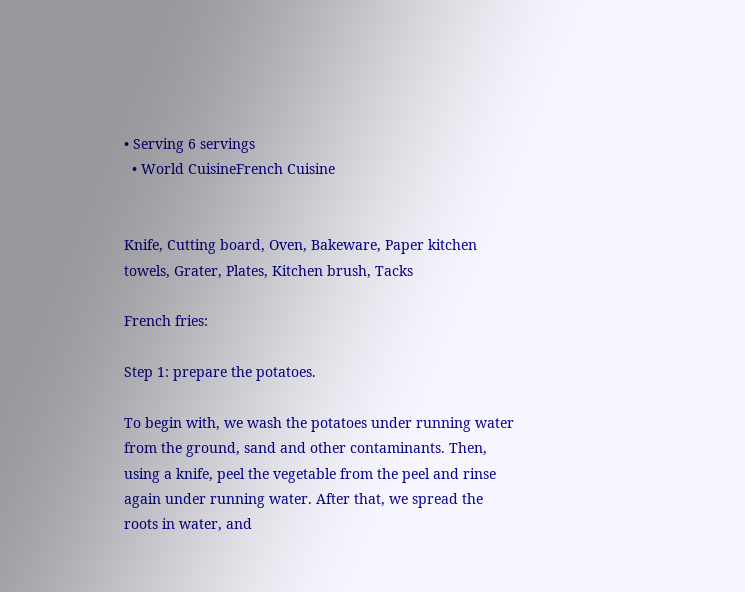• Serving 6 servings
  • World CuisineFrench Cuisine


Knife, Cutting board, Oven, Bakeware, Paper kitchen towels, Grater, Plates, Kitchen brush, Tacks

French fries:

Step 1: prepare the potatoes.

To begin with, we wash the potatoes under running water from the ground, sand and other contaminants. Then, using a knife, peel the vegetable from the peel and rinse again under running water. After that, we spread the roots in water, and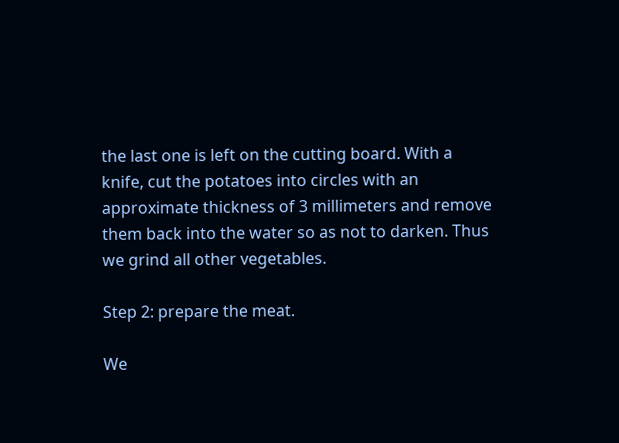the last one is left on the cutting board. With a knife, cut the potatoes into circles with an approximate thickness of 3 millimeters and remove them back into the water so as not to darken. Thus we grind all other vegetables.

Step 2: prepare the meat.

We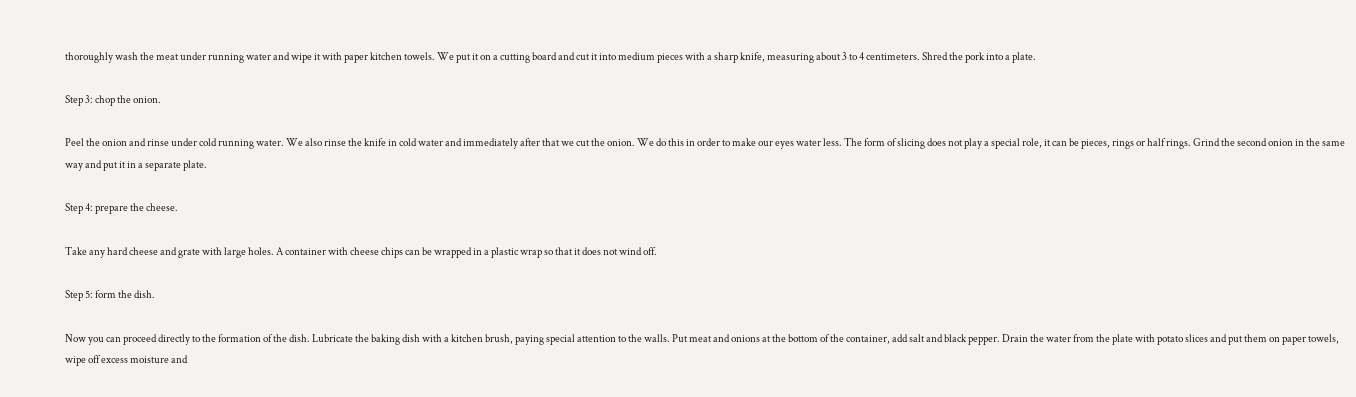thoroughly wash the meat under running water and wipe it with paper kitchen towels. We put it on a cutting board and cut it into medium pieces with a sharp knife, measuring about 3 to 4 centimeters. Shred the pork into a plate.

Step 3: chop the onion.

Peel the onion and rinse under cold running water. We also rinse the knife in cold water and immediately after that we cut the onion. We do this in order to make our eyes water less. The form of slicing does not play a special role, it can be pieces, rings or half rings. Grind the second onion in the same way and put it in a separate plate.

Step 4: prepare the cheese.

Take any hard cheese and grate with large holes. A container with cheese chips can be wrapped in a plastic wrap so that it does not wind off.

Step 5: form the dish.

Now you can proceed directly to the formation of the dish. Lubricate the baking dish with a kitchen brush, paying special attention to the walls. Put meat and onions at the bottom of the container, add salt and black pepper. Drain the water from the plate with potato slices and put them on paper towels, wipe off excess moisture and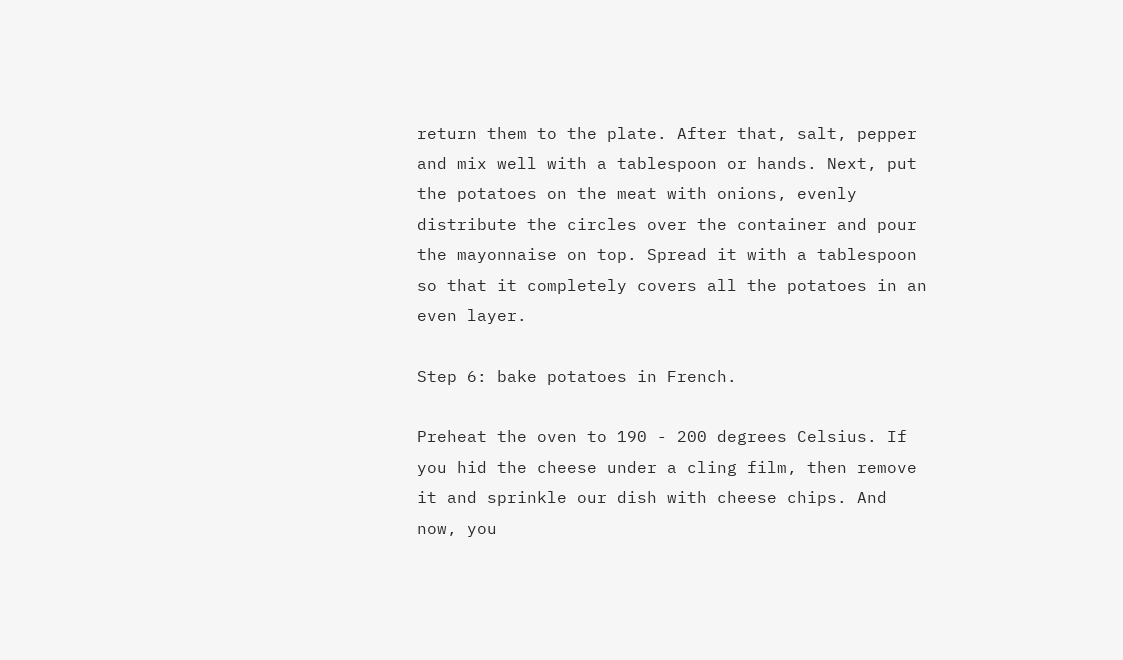return them to the plate. After that, salt, pepper and mix well with a tablespoon or hands. Next, put the potatoes on the meat with onions, evenly distribute the circles over the container and pour the mayonnaise on top. Spread it with a tablespoon so that it completely covers all the potatoes in an even layer.

Step 6: bake potatoes in French.

Preheat the oven to 190 - 200 degrees Celsius. If you hid the cheese under a cling film, then remove it and sprinkle our dish with cheese chips. And now, you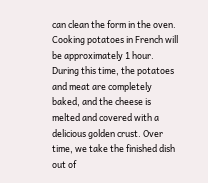can clean the form in the oven. Cooking potatoes in French will be approximately 1 hour. During this time, the potatoes and meat are completely baked, and the cheese is melted and covered with a delicious golden crust. Over time, we take the finished dish out of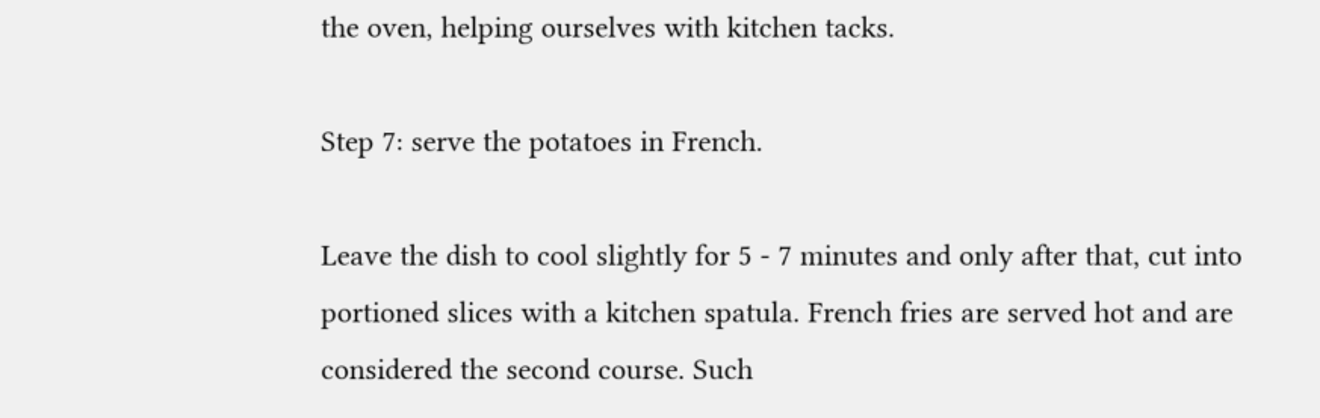the oven, helping ourselves with kitchen tacks.

Step 7: serve the potatoes in French.

Leave the dish to cool slightly for 5 - 7 minutes and only after that, cut into portioned slices with a kitchen spatula. French fries are served hot and are considered the second course. Such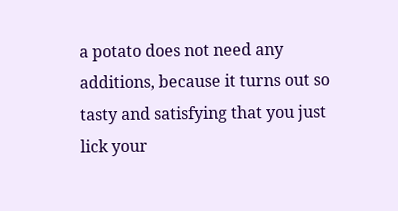a potato does not need any additions, because it turns out so tasty and satisfying that you just lick your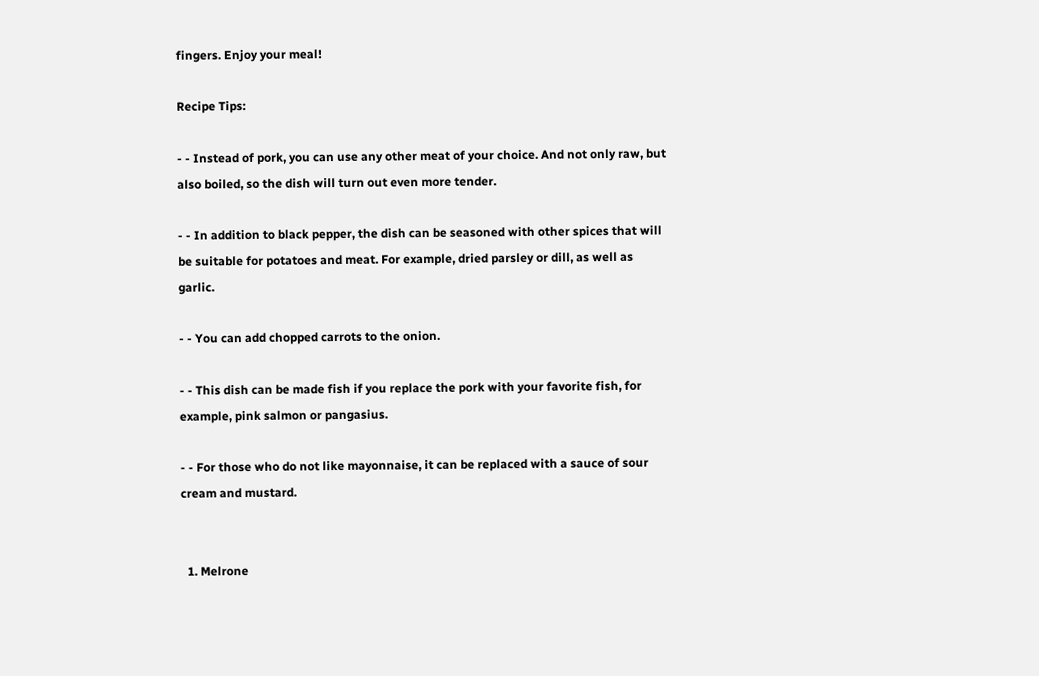fingers. Enjoy your meal!

Recipe Tips:

- - Instead of pork, you can use any other meat of your choice. And not only raw, but also boiled, so the dish will turn out even more tender.

- - In addition to black pepper, the dish can be seasoned with other spices that will be suitable for potatoes and meat. For example, dried parsley or dill, as well as garlic.

- - You can add chopped carrots to the onion.

- - This dish can be made fish if you replace the pork with your favorite fish, for example, pink salmon or pangasius.

- - For those who do not like mayonnaise, it can be replaced with a sauce of sour cream and mustard.


  1. Melrone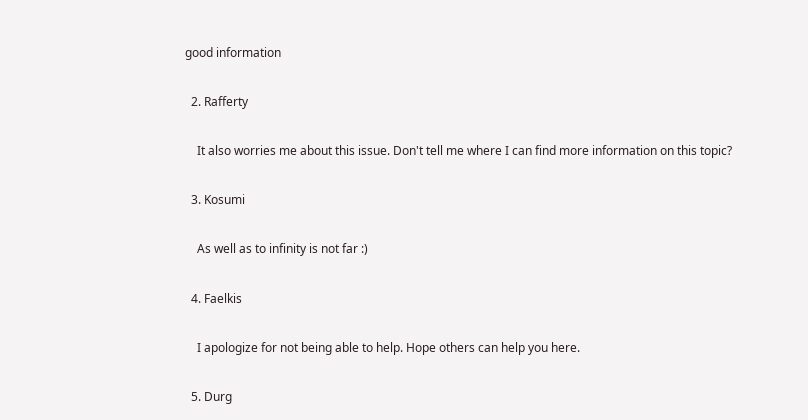good information

  2. Rafferty

    It also worries me about this issue. Don't tell me where I can find more information on this topic?

  3. Kosumi

    As well as to infinity is not far :)

  4. Faelkis

    I apologize for not being able to help. Hope others can help you here.

  5. Durg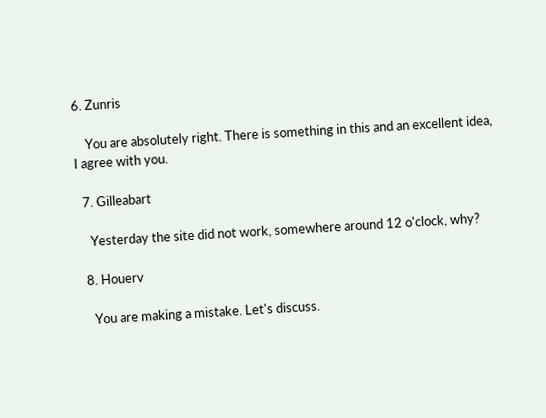6. Zunris

    You are absolutely right. There is something in this and an excellent idea, I agree with you.

  7. Gilleabart

    Yesterday the site did not work, somewhere around 12 o'clock, why?

  8. Houerv

    You are making a mistake. Let's discuss.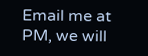Email me at PM, we will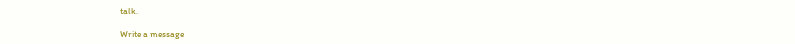talk.

Write a message